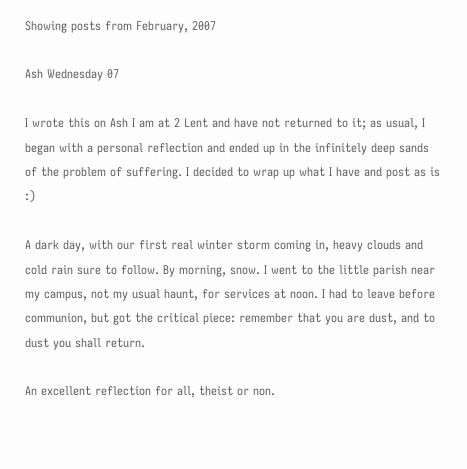Showing posts from February, 2007

Ash Wednesday 07

I wrote this on Ash I am at 2 Lent and have not returned to it; as usual, I began with a personal reflection and ended up in the infinitely deep sands of the problem of suffering. I decided to wrap up what I have and post as is :)

A dark day, with our first real winter storm coming in, heavy clouds and cold rain sure to follow. By morning, snow. I went to the little parish near my campus, not my usual haunt, for services at noon. I had to leave before communion, but got the critical piece: remember that you are dust, and to dust you shall return.

An excellent reflection for all, theist or non.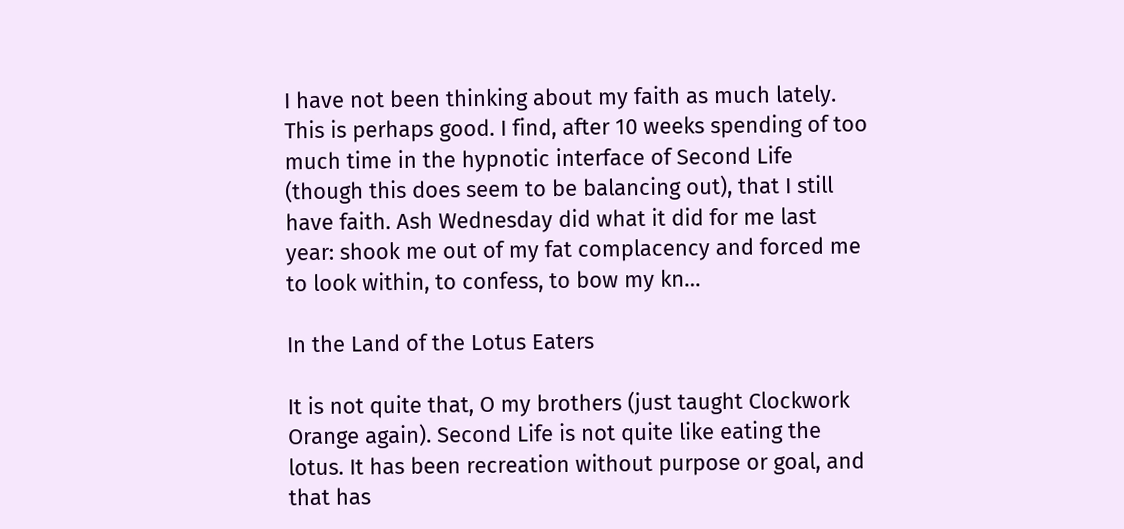I have not been thinking about my faith as much lately. This is perhaps good. I find, after 10 weeks spending of too much time in the hypnotic interface of Second Life (though this does seem to be balancing out), that I still have faith. Ash Wednesday did what it did for me last year: shook me out of my fat complacency and forced me to look within, to confess, to bow my kn…

In the Land of the Lotus Eaters

It is not quite that, O my brothers (just taught Clockwork Orange again). Second Life is not quite like eating the lotus. It has been recreation without purpose or goal, and that has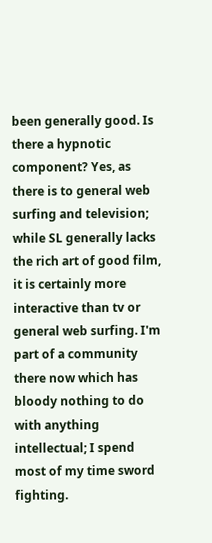been generally good. Is there a hypnotic component? Yes, as there is to general web surfing and television; while SL generally lacks the rich art of good film, it is certainly more interactive than tv or general web surfing. I'm part of a community there now which has bloody nothing to do with anything intellectual; I spend most of my time sword fighting.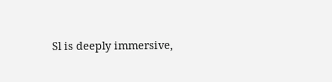Sl is deeply immersive,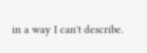in a way I can't describe.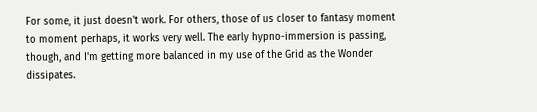For some, it just doesn't work. For others, those of us closer to fantasy moment to moment perhaps, it works very well. The early hypno-immersion is passing, though, and I'm getting more balanced in my use of the Grid as the Wonder dissipates.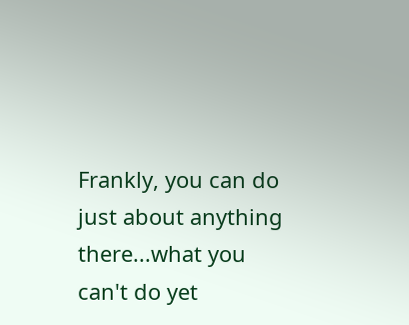Frankly, you can do just about anything there...what you can't do yet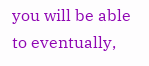you will be able to eventually,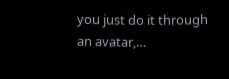you just do it through an avatar,…